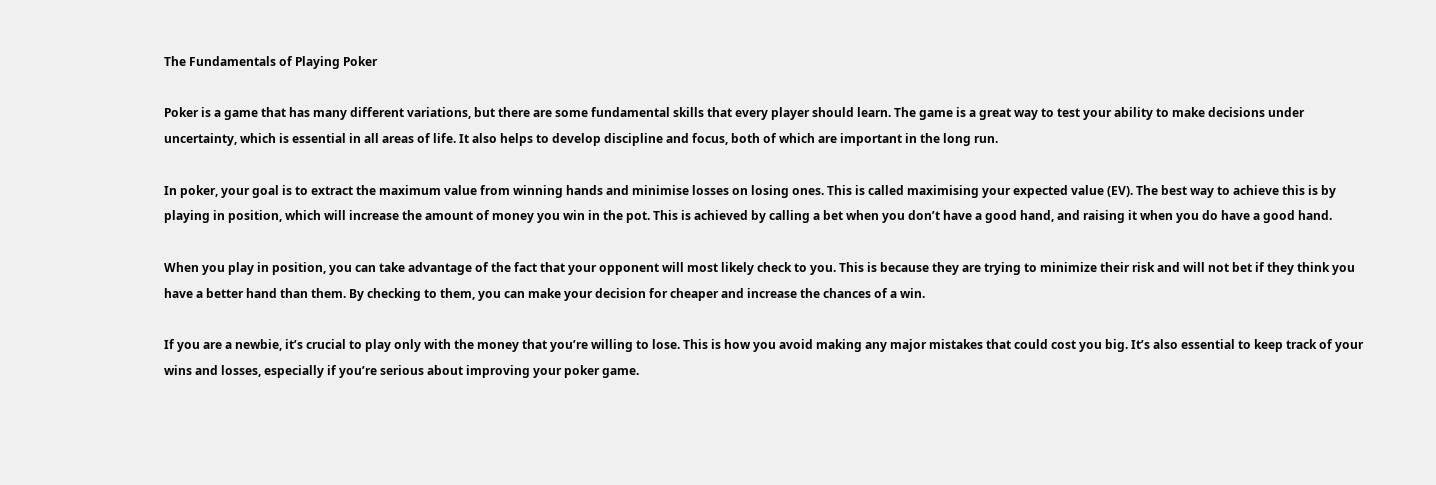The Fundamentals of Playing Poker

Poker is a game that has many different variations, but there are some fundamental skills that every player should learn. The game is a great way to test your ability to make decisions under uncertainty, which is essential in all areas of life. It also helps to develop discipline and focus, both of which are important in the long run.

In poker, your goal is to extract the maximum value from winning hands and minimise losses on losing ones. This is called maximising your expected value (EV). The best way to achieve this is by playing in position, which will increase the amount of money you win in the pot. This is achieved by calling a bet when you don’t have a good hand, and raising it when you do have a good hand.

When you play in position, you can take advantage of the fact that your opponent will most likely check to you. This is because they are trying to minimize their risk and will not bet if they think you have a better hand than them. By checking to them, you can make your decision for cheaper and increase the chances of a win.

If you are a newbie, it’s crucial to play only with the money that you’re willing to lose. This is how you avoid making any major mistakes that could cost you big. It’s also essential to keep track of your wins and losses, especially if you’re serious about improving your poker game.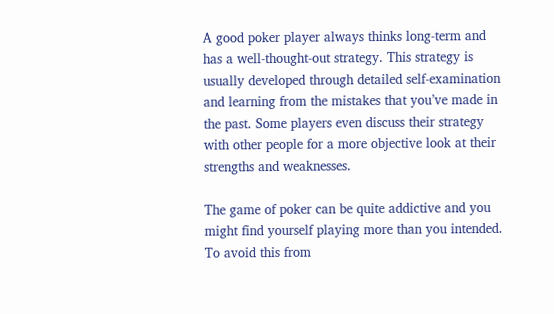A good poker player always thinks long-term and has a well-thought-out strategy. This strategy is usually developed through detailed self-examination and learning from the mistakes that you’ve made in the past. Some players even discuss their strategy with other people for a more objective look at their strengths and weaknesses.

The game of poker can be quite addictive and you might find yourself playing more than you intended. To avoid this from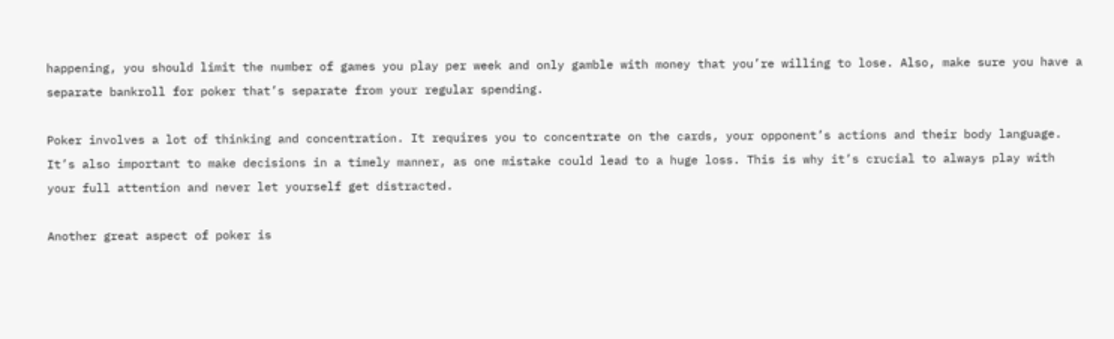happening, you should limit the number of games you play per week and only gamble with money that you’re willing to lose. Also, make sure you have a separate bankroll for poker that’s separate from your regular spending.

Poker involves a lot of thinking and concentration. It requires you to concentrate on the cards, your opponent’s actions and their body language. It’s also important to make decisions in a timely manner, as one mistake could lead to a huge loss. This is why it’s crucial to always play with your full attention and never let yourself get distracted.

Another great aspect of poker is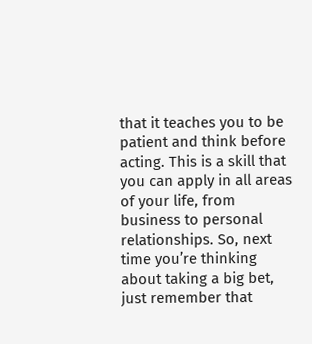that it teaches you to be patient and think before acting. This is a skill that you can apply in all areas of your life, from business to personal relationships. So, next time you’re thinking about taking a big bet, just remember that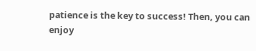patience is the key to success! Then, you can enjoy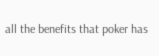all the benefits that poker has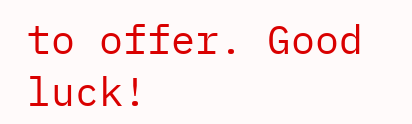to offer. Good luck!